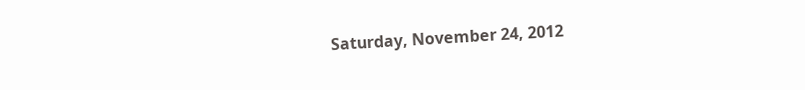Saturday, November 24, 2012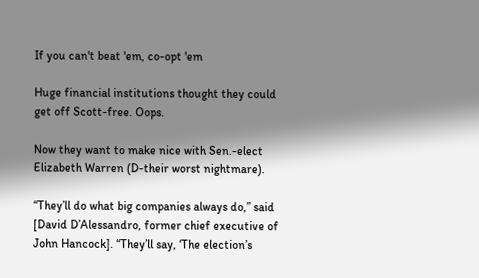If you can't beat 'em, co-opt 'em

Huge financial institutions thought they could get off Scott-free. Oops.

Now they want to make nice with Sen.-elect Elizabeth Warren (D-their worst nightmare).

“They’ll do what big companies always do,” said [David D’Alessandro, former chief executive of John Hancock]. “They’ll say, ‘The election’s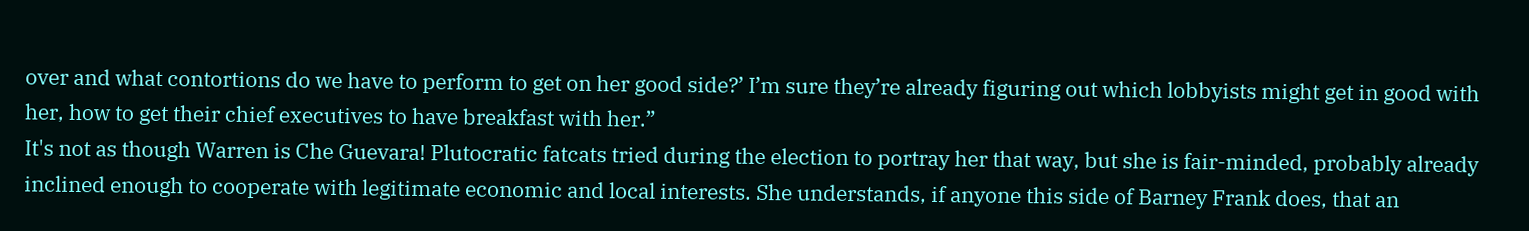over and what contortions do we have to perform to get on her good side?’ I’m sure they’re already figuring out which lobbyists might get in good with her, how to get their chief executives to have breakfast with her.”
It's not as though Warren is Che Guevara! Plutocratic fatcats tried during the election to portray her that way, but she is fair-minded, probably already inclined enough to cooperate with legitimate economic and local interests. She understands, if anyone this side of Barney Frank does, that an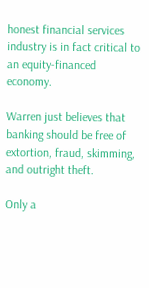honest financial services industry is in fact critical to an equity-financed economy.

Warren just believes that banking should be free of extortion, fraud, skimming, and outright theft.

Only a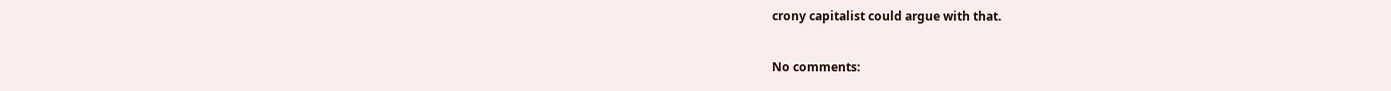crony capitalist could argue with that.

No comments: